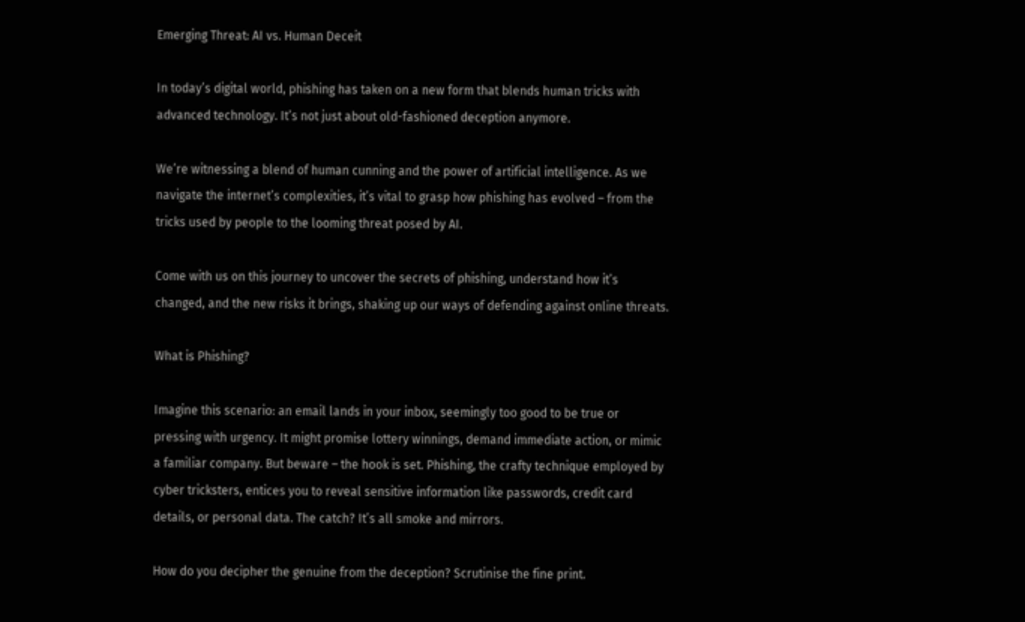Emerging Threat: AI vs. Human Deceit

In today’s digital world, phishing has taken on a new form that blends human tricks with advanced technology. It’s not just about old-fashioned deception anymore.

We’re witnessing a blend of human cunning and the power of artificial intelligence. As we navigate the internet’s complexities, it’s vital to grasp how phishing has evolved – from the tricks used by people to the looming threat posed by AI.

Come with us on this journey to uncover the secrets of phishing, understand how it’s changed, and the new risks it brings, shaking up our ways of defending against online threats.

What is Phishing?

Imagine this scenario: an email lands in your inbox, seemingly too good to be true or pressing with urgency. It might promise lottery winnings, demand immediate action, or mimic a familiar company. But beware – the hook is set. Phishing, the crafty technique employed by cyber tricksters, entices you to reveal sensitive information like passwords, credit card details, or personal data. The catch? It’s all smoke and mirrors.

How do you decipher the genuine from the deception? Scrutinise the fine print.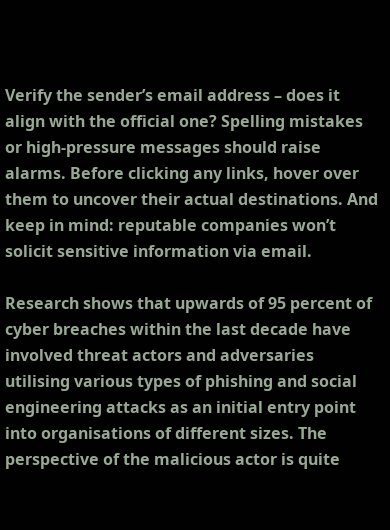Verify the sender’s email address – does it align with the official one? Spelling mistakes or high-pressure messages should raise alarms. Before clicking any links, hover over them to uncover their actual destinations. And keep in mind: reputable companies won’t solicit sensitive information via email.

Research shows that upwards of 95 percent of cyber breaches within the last decade have involved threat actors and adversaries utilising various types of phishing and social engineering attacks as an initial entry point into organisations of different sizes. The perspective of the malicious actor is quite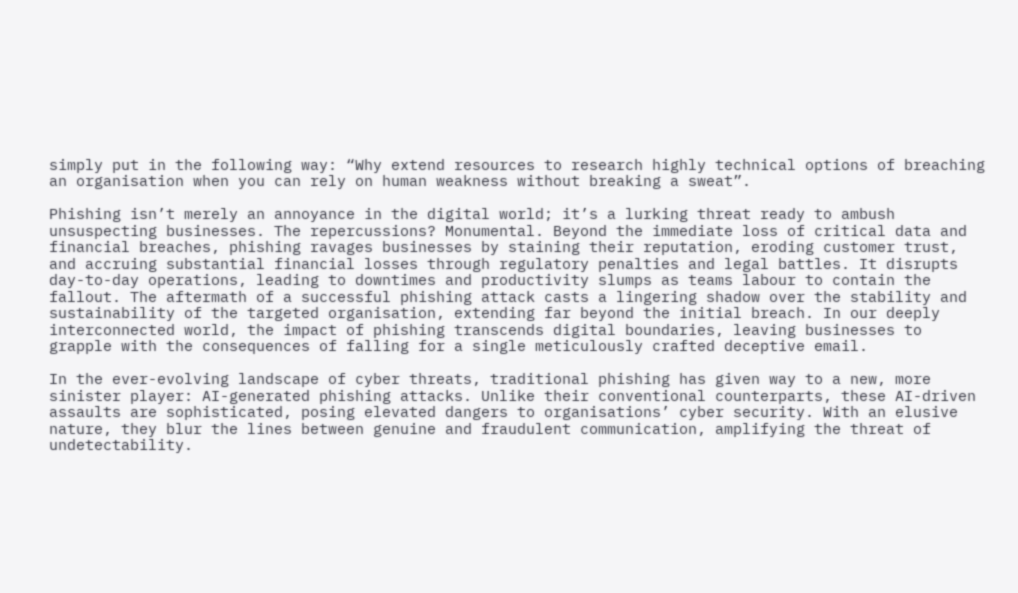simply put in the following way: “Why extend resources to research highly technical options of breaching an organisation when you can rely on human weakness without breaking a sweat”.

Phishing isn’t merely an annoyance in the digital world; it’s a lurking threat ready to ambush unsuspecting businesses. The repercussions? Monumental. Beyond the immediate loss of critical data and financial breaches, phishing ravages businesses by staining their reputation, eroding customer trust, and accruing substantial financial losses through regulatory penalties and legal battles. It disrupts day-to-day operations, leading to downtimes and productivity slumps as teams labour to contain the fallout. The aftermath of a successful phishing attack casts a lingering shadow over the stability and sustainability of the targeted organisation, extending far beyond the initial breach. In our deeply interconnected world, the impact of phishing transcends digital boundaries, leaving businesses to grapple with the consequences of falling for a single meticulously crafted deceptive email.

In the ever-evolving landscape of cyber threats, traditional phishing has given way to a new, more sinister player: AI-generated phishing attacks. Unlike their conventional counterparts, these AI-driven assaults are sophisticated, posing elevated dangers to organisations’ cyber security. With an elusive nature, they blur the lines between genuine and fraudulent communication, amplifying the threat of undetectability.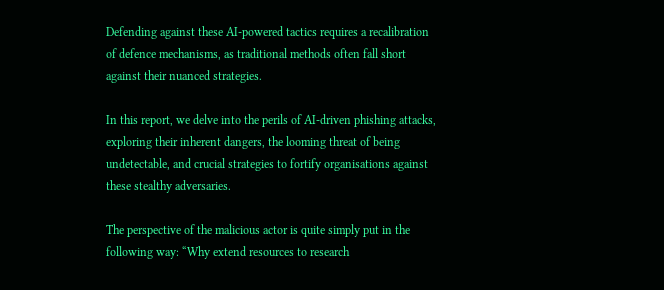Defending against these AI-powered tactics requires a recalibration of defence mechanisms, as traditional methods often fall short against their nuanced strategies.

In this report, we delve into the perils of AI-driven phishing attacks, exploring their inherent dangers, the looming threat of being undetectable, and crucial strategies to fortify organisations against these stealthy adversaries.

The perspective of the malicious actor is quite simply put in the following way: “Why extend resources to research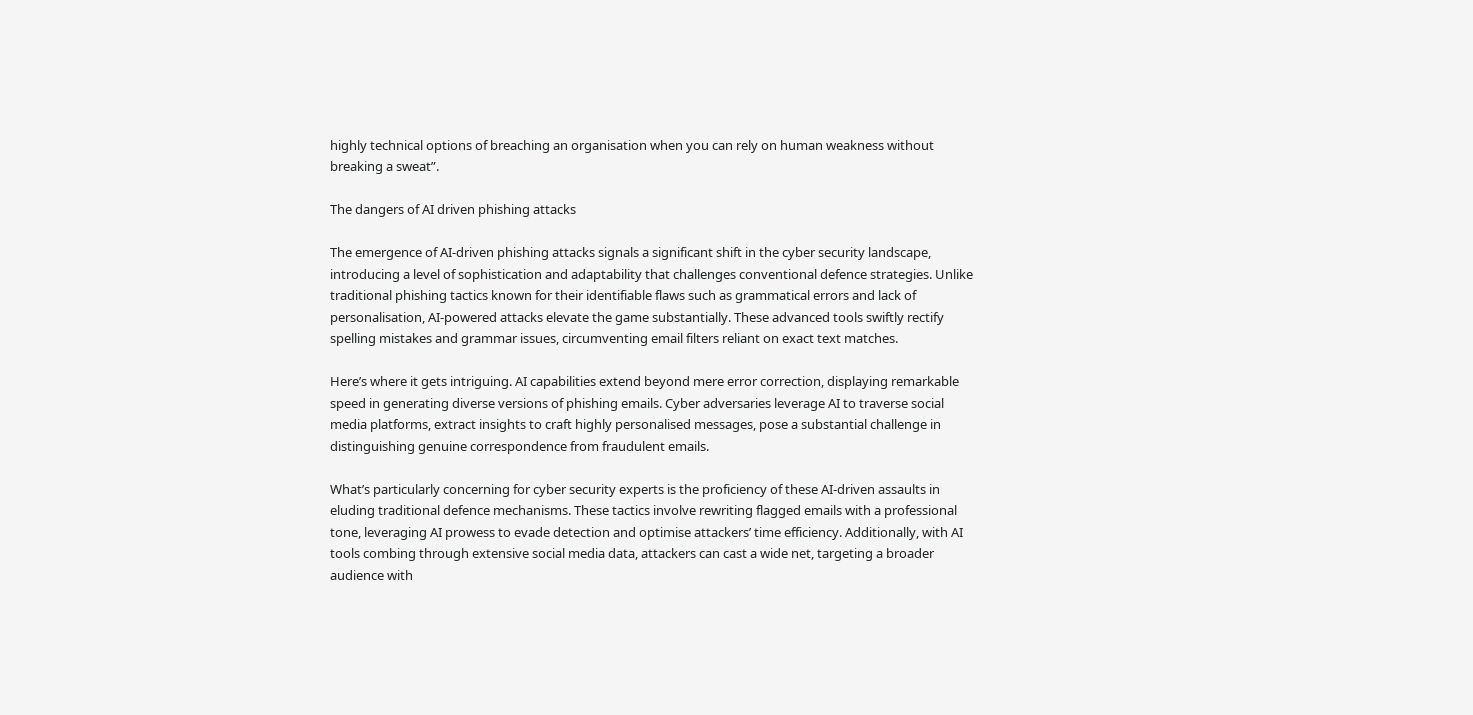highly technical options of breaching an organisation when you can rely on human weakness without breaking a sweat”.

The dangers of AI driven phishing attacks

The emergence of AI-driven phishing attacks signals a significant shift in the cyber security landscape, introducing a level of sophistication and adaptability that challenges conventional defence strategies. Unlike traditional phishing tactics known for their identifiable flaws such as grammatical errors and lack of personalisation, AI-powered attacks elevate the game substantially. These advanced tools swiftly rectify spelling mistakes and grammar issues, circumventing email filters reliant on exact text matches.

Here’s where it gets intriguing. AI capabilities extend beyond mere error correction, displaying remarkable speed in generating diverse versions of phishing emails. Cyber adversaries leverage AI to traverse social media platforms, extract insights to craft highly personalised messages, pose a substantial challenge in distinguishing genuine correspondence from fraudulent emails.

What’s particularly concerning for cyber security experts is the proficiency of these AI-driven assaults in eluding traditional defence mechanisms. These tactics involve rewriting flagged emails with a professional tone, leveraging AI prowess to evade detection and optimise attackers’ time efficiency. Additionally, with AI tools combing through extensive social media data, attackers can cast a wide net, targeting a broader audience with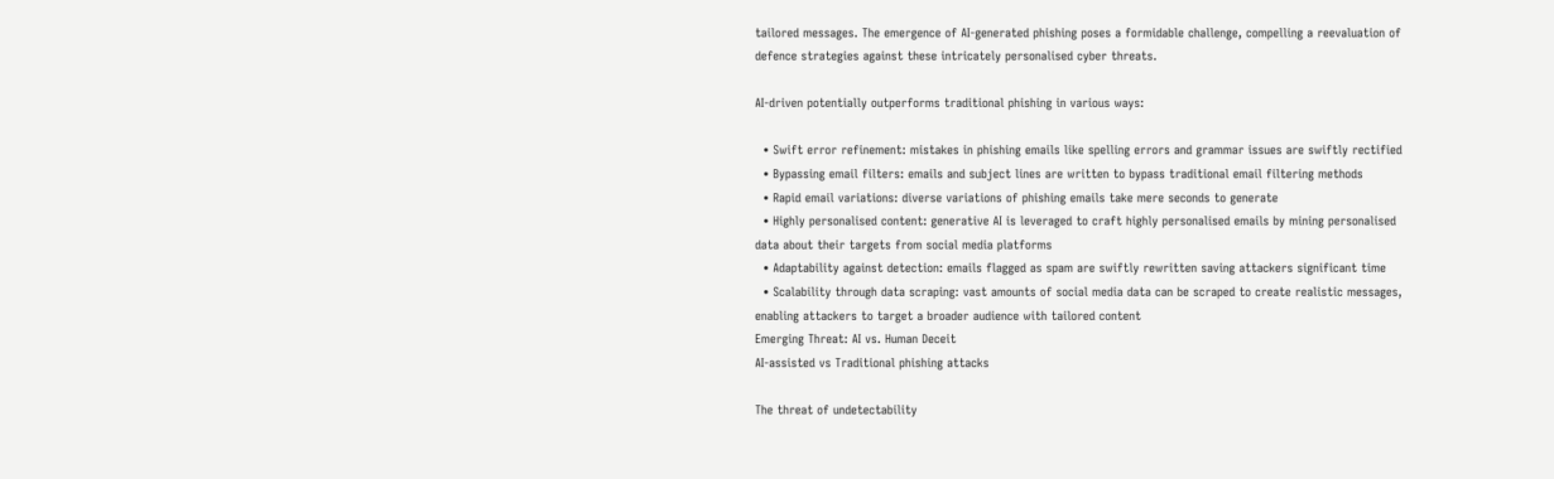tailored messages. The emergence of AI-generated phishing poses a formidable challenge, compelling a reevaluation of defence strategies against these intricately personalised cyber threats.

AI-driven potentially outperforms traditional phishing in various ways:

  • Swift error refinement: mistakes in phishing emails like spelling errors and grammar issues are swiftly rectified
  • Bypassing email filters: emails and subject lines are written to bypass traditional email filtering methods
  • Rapid email variations: diverse variations of phishing emails take mere seconds to generate
  • Highly personalised content: generative AI is leveraged to craft highly personalised emails by mining personalised data about their targets from social media platforms
  • Adaptability against detection: emails flagged as spam are swiftly rewritten saving attackers significant time
  • Scalability through data scraping: vast amounts of social media data can be scraped to create realistic messages, enabling attackers to target a broader audience with tailored content
Emerging Threat: AI vs. Human Deceit
AI-assisted vs Traditional phishing attacks

The threat of undetectability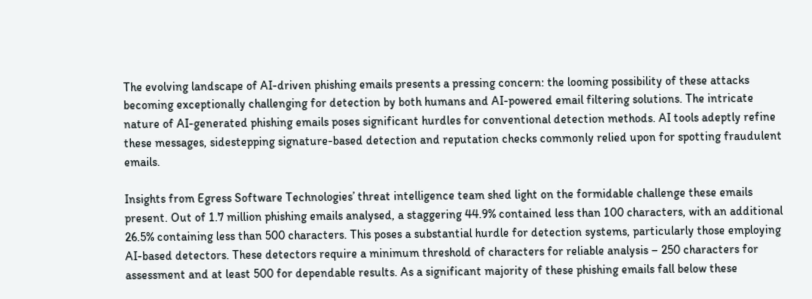The evolving landscape of AI-driven phishing emails presents a pressing concern: the looming possibility of these attacks becoming exceptionally challenging for detection by both humans and AI-powered email filtering solutions. The intricate nature of AI-generated phishing emails poses significant hurdles for conventional detection methods. AI tools adeptly refine these messages, sidestepping signature-based detection and reputation checks commonly relied upon for spotting fraudulent emails.

Insights from Egress Software Technologies’ threat intelligence team shed light on the formidable challenge these emails present. Out of 1.7 million phishing emails analysed, a staggering 44.9% contained less than 100 characters, with an additional 26.5% containing less than 500 characters. This poses a substantial hurdle for detection systems, particularly those employing AI-based detectors. These detectors require a minimum threshold of characters for reliable analysis – 250 characters for assessment and at least 500 for dependable results. As a significant majority of these phishing emails fall below these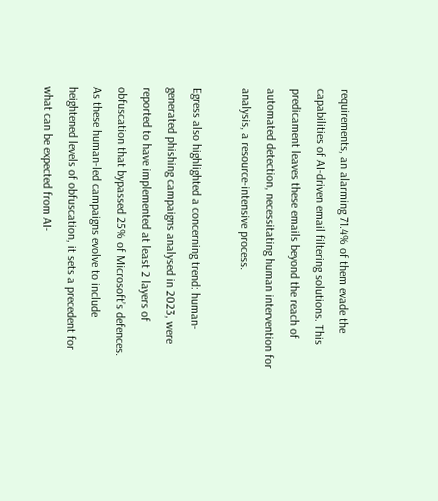requirements, an alarming 71.4% of them evade the capabilities of AI-driven email filtering solutions. This predicament leaves these emails beyond the reach of automated detection, necessitating human intervention for analysis, a resource-intensive process.

Egress also highlighted a concerning trend: human-generated phishing campaigns analysed in 2023, were reported to have implemented at least 2 layers of obfuscation that bypassed 25% of Microsoft’s defences. As these human-led campaigns evolve to include heightened levels of obfuscation, it sets a precedent for what can be expected from AI-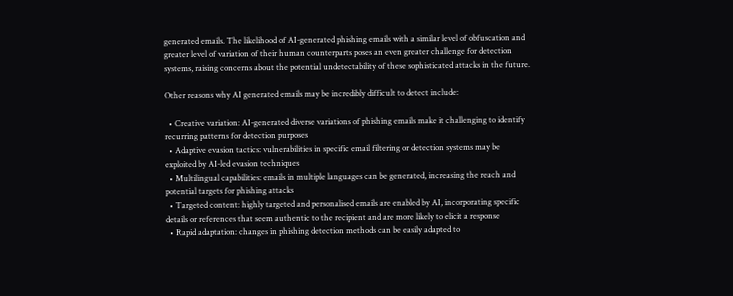generated emails. The likelihood of AI-generated phishing emails with a similar level of obfuscation and greater level of variation of their human counterparts poses an even greater challenge for detection systems, raising concerns about the potential undetectability of these sophisticated attacks in the future.

Other reasons why AI generated emails may be incredibly difficult to detect include:

  • Creative variation: AI-generated diverse variations of phishing emails make it challenging to identify recurring patterns for detection purposes
  • Adaptive evasion tactics: vulnerabilities in specific email filtering or detection systems may be exploited by AI-led evasion techniques
  • Multilingual capabilities: emails in multiple languages can be generated, increasing the reach and potential targets for phishing attacks
  • Targeted content: highly targeted and personalised emails are enabled by AI, incorporating specific details or references that seem authentic to the recipient and are more likely to elicit a response
  • Rapid adaptation: changes in phishing detection methods can be easily adapted to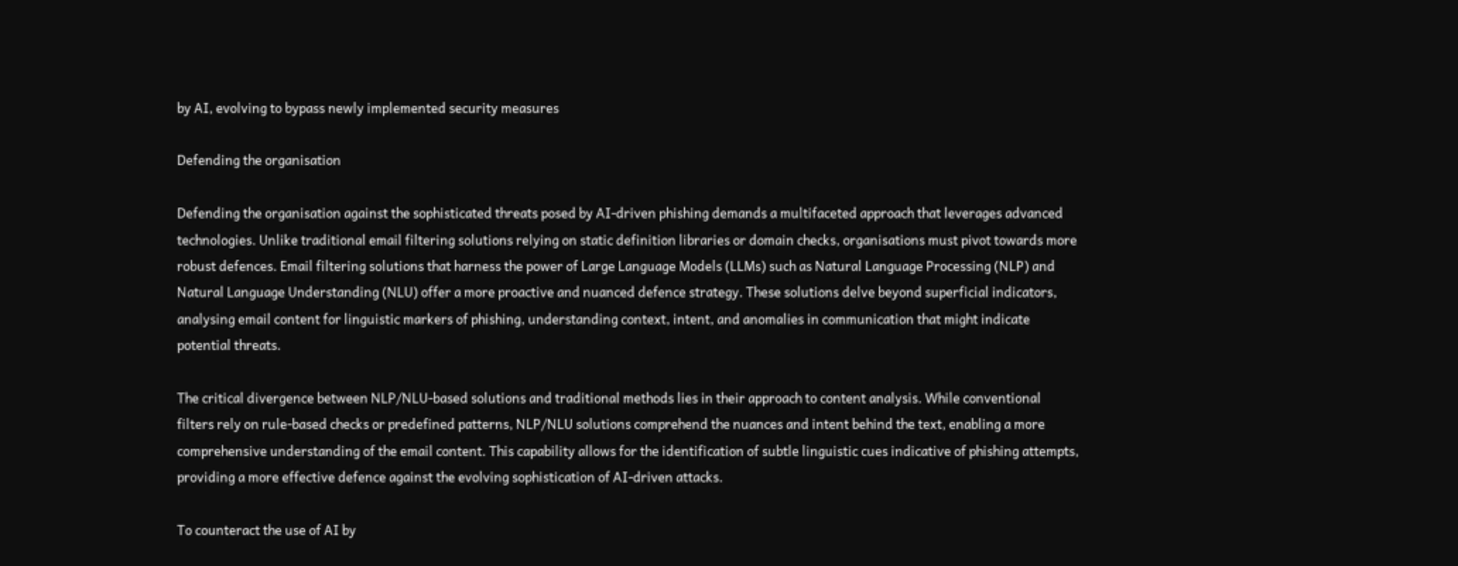by AI, evolving to bypass newly implemented security measures

Defending the organisation

Defending the organisation against the sophisticated threats posed by AI-driven phishing demands a multifaceted approach that leverages advanced technologies. Unlike traditional email filtering solutions relying on static definition libraries or domain checks, organisations must pivot towards more robust defences. Email filtering solutions that harness the power of Large Language Models (LLMs) such as Natural Language Processing (NLP) and Natural Language Understanding (NLU) offer a more proactive and nuanced defence strategy. These solutions delve beyond superficial indicators, analysing email content for linguistic markers of phishing, understanding context, intent, and anomalies in communication that might indicate potential threats.

The critical divergence between NLP/NLU-based solutions and traditional methods lies in their approach to content analysis. While conventional filters rely on rule-based checks or predefined patterns, NLP/NLU solutions comprehend the nuances and intent behind the text, enabling a more comprehensive understanding of the email content. This capability allows for the identification of subtle linguistic cues indicative of phishing attempts, providing a more effective defence against the evolving sophistication of AI-driven attacks.

To counteract the use of AI by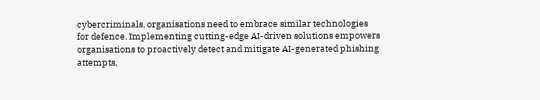cybercriminals, organisations need to embrace similar technologies for defence. Implementing cutting-edge AI-driven solutions empowers organisations to proactively detect and mitigate AI-generated phishing attempts,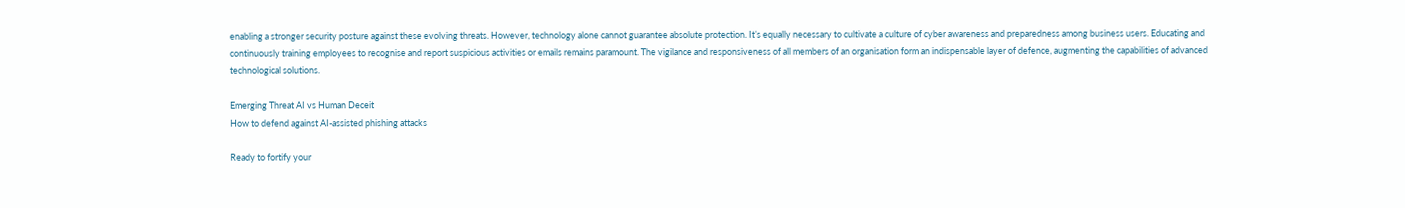enabling a stronger security posture against these evolving threats. However, technology alone cannot guarantee absolute protection. It’s equally necessary to cultivate a culture of cyber awareness and preparedness among business users. Educating and continuously training employees to recognise and report suspicious activities or emails remains paramount. The vigilance and responsiveness of all members of an organisation form an indispensable layer of defence, augmenting the capabilities of advanced technological solutions.

Emerging Threat AI vs Human Deceit
How to defend against AI-assisted phishing attacks

Ready to fortify your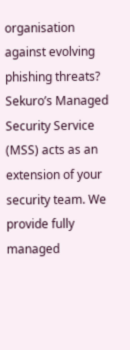organisation against evolving phishing threats? Sekuro’s Managed Security Service (MSS) acts as an extension of your security team. We provide fully managed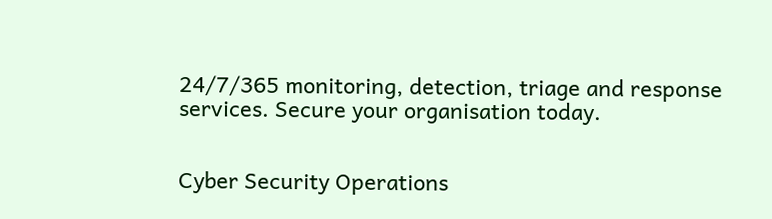24/7/365 monitoring, detection, triage and response services. Secure your organisation today.


Cyber Security Operations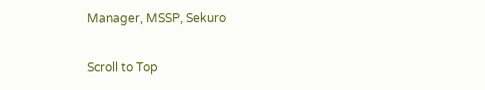Manager, MSSP, Sekuro

Scroll to Top